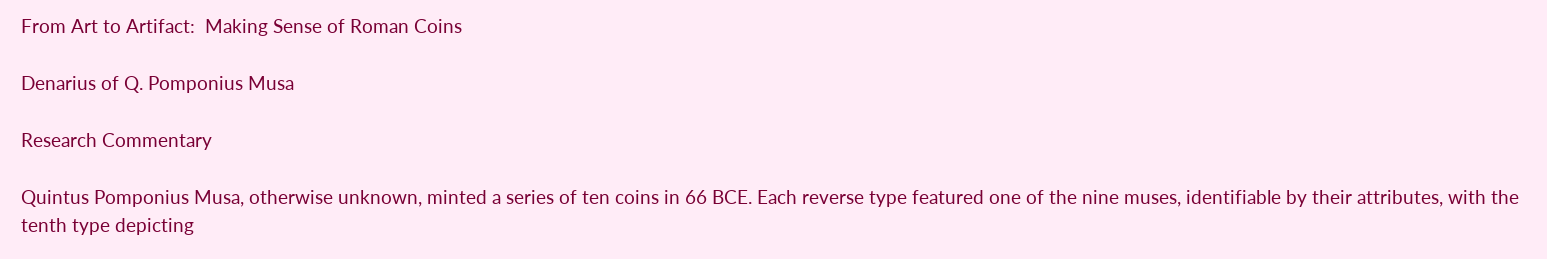From Art to Artifact:  Making Sense of Roman Coins

Denarius of Q. Pomponius Musa

Research Commentary

Quintus Pomponius Musa, otherwise unknown, minted a series of ten coins in 66 BCE. Each reverse type featured one of the nine muses, identifiable by their attributes, with the tenth type depicting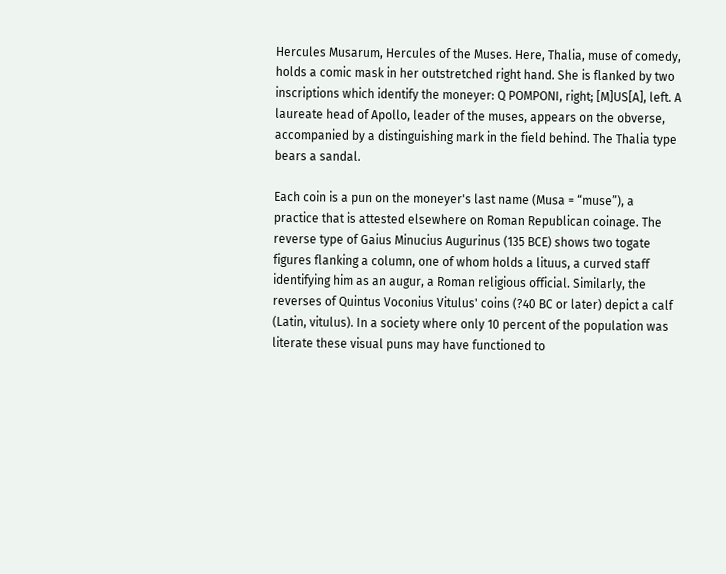Hercules Musarum, Hercules of the Muses. Here, Thalia, muse of comedy, holds a comic mask in her outstretched right hand. She is flanked by two inscriptions which identify the moneyer: Q POMPONI, right; [M]US[A], left. A laureate head of Apollo, leader of the muses, appears on the obverse, accompanied by a distinguishing mark in the field behind. The Thalia type bears a sandal.

Each coin is a pun on the moneyer's last name (Musa = “muse”), a practice that is attested elsewhere on Roman Republican coinage. The reverse type of Gaius Minucius Augurinus (135 BCE) shows two togate figures flanking a column, one of whom holds a lituus, a curved staff identifying him as an augur, a Roman religious official. Similarly, the reverses of Quintus Voconius Vitulus' coins (?40 BC or later) depict a calf (Latin, vitulus). In a society where only 10 percent of the population was literate these visual puns may have functioned to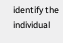identify the individual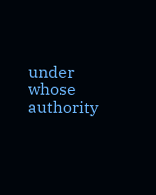under whose authority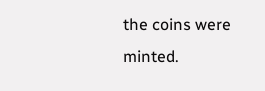the coins were minted.